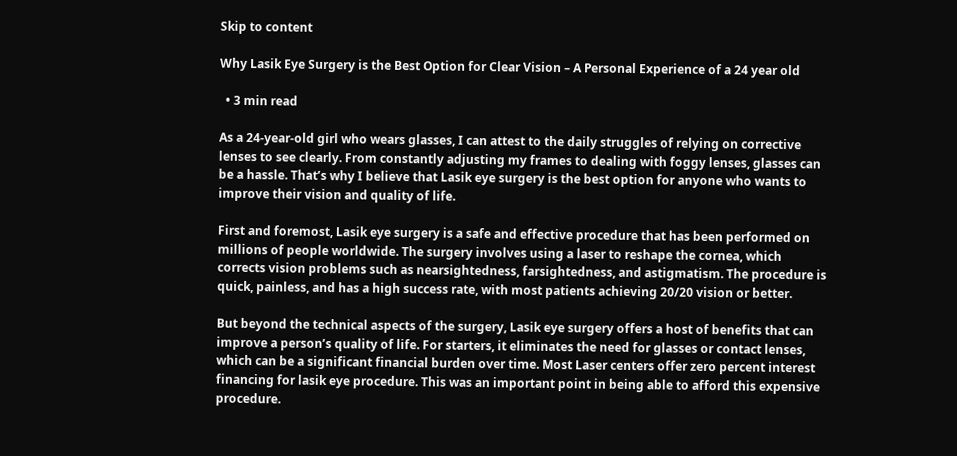Skip to content

Why Lasik Eye Surgery is the Best Option for Clear Vision – A Personal Experience of a 24 year old

  • 3 min read

As a 24-year-old girl who wears glasses, I can attest to the daily struggles of relying on corrective lenses to see clearly. From constantly adjusting my frames to dealing with foggy lenses, glasses can be a hassle. That’s why I believe that Lasik eye surgery is the best option for anyone who wants to improve their vision and quality of life.

First and foremost, Lasik eye surgery is a safe and effective procedure that has been performed on millions of people worldwide. The surgery involves using a laser to reshape the cornea, which corrects vision problems such as nearsightedness, farsightedness, and astigmatism. The procedure is quick, painless, and has a high success rate, with most patients achieving 20/20 vision or better.

But beyond the technical aspects of the surgery, Lasik eye surgery offers a host of benefits that can improve a person’s quality of life. For starters, it eliminates the need for glasses or contact lenses, which can be a significant financial burden over time. Most Laser centers offer zero percent interest financing for lasik eye procedure. This was an important point in being able to afford this expensive procedure.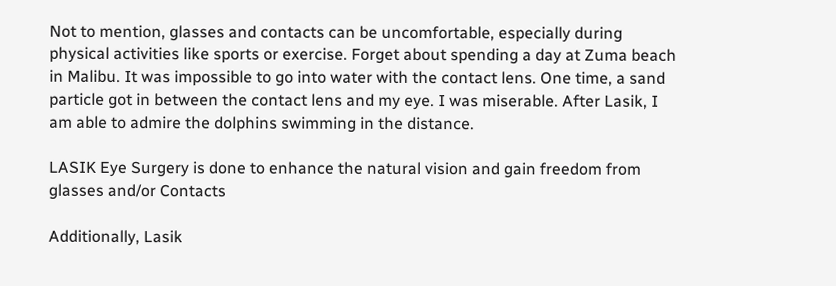Not to mention, glasses and contacts can be uncomfortable, especially during physical activities like sports or exercise. Forget about spending a day at Zuma beach in Malibu. It was impossible to go into water with the contact lens. One time, a sand particle got in between the contact lens and my eye. I was miserable. After Lasik, I am able to admire the dolphins swimming in the distance.

LASIK Eye Surgery is done to enhance the natural vision and gain freedom from glasses and/or Contacts

Additionally, Lasik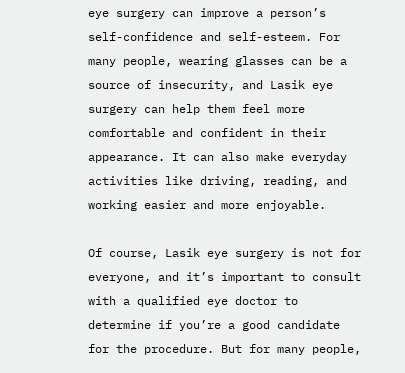eye surgery can improve a person’s self-confidence and self-esteem. For many people, wearing glasses can be a source of insecurity, and Lasik eye surgery can help them feel more comfortable and confident in their appearance. It can also make everyday activities like driving, reading, and working easier and more enjoyable.

Of course, Lasik eye surgery is not for everyone, and it’s important to consult with a qualified eye doctor to determine if you’re a good candidate for the procedure. But for many people,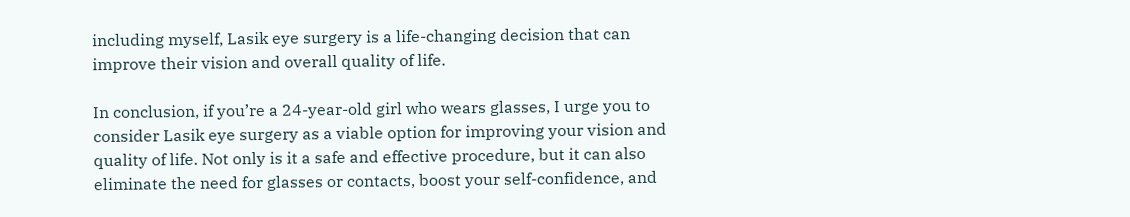including myself, Lasik eye surgery is a life-changing decision that can improve their vision and overall quality of life.

In conclusion, if you’re a 24-year-old girl who wears glasses, I urge you to consider Lasik eye surgery as a viable option for improving your vision and quality of life. Not only is it a safe and effective procedure, but it can also eliminate the need for glasses or contacts, boost your self-confidence, and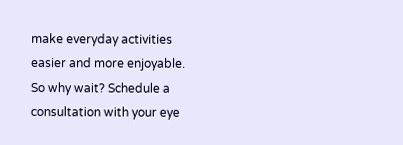make everyday activities easier and more enjoyable. So why wait? Schedule a consultation with your eye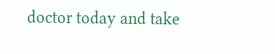doctor today and take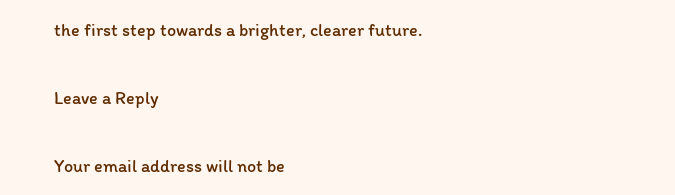the first step towards a brighter, clearer future.

Leave a Reply

Your email address will not be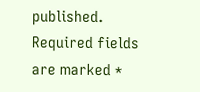published. Required fields are marked *